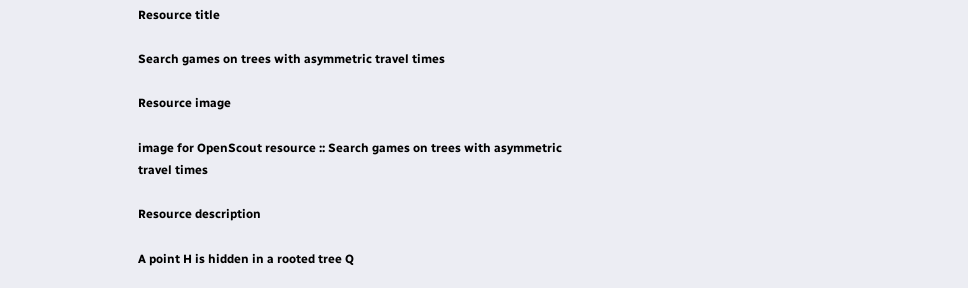Resource title

Search games on trees with asymmetric travel times

Resource image

image for OpenScout resource :: Search games on trees with asymmetric travel times

Resource description

A point H is hidden in a rooted tree Q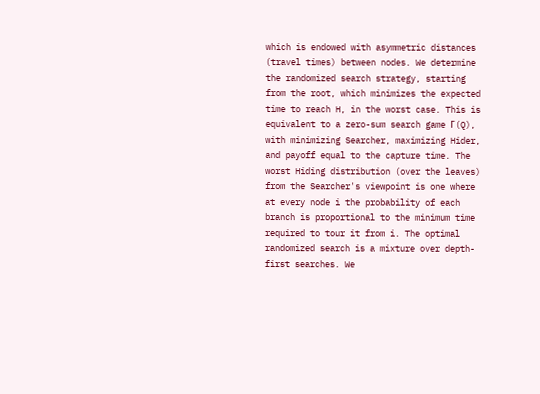which is endowed with asymmetric distances (travel times) between nodes. We determine the randomized search strategy, starting from the root, which minimizes the expected time to reach H, in the worst case. This is equivalent to a zero-sum search game Γ(Q), with minimizing Searcher, maximizing Hider, and payoff equal to the capture time. The worst Hiding distribution (over the leaves) from the Searcher's viewpoint is one where at every node i the probability of each branch is proportional to the minimum time required to tour it from i. The optimal randomized search is a mixture over depth-first searches. We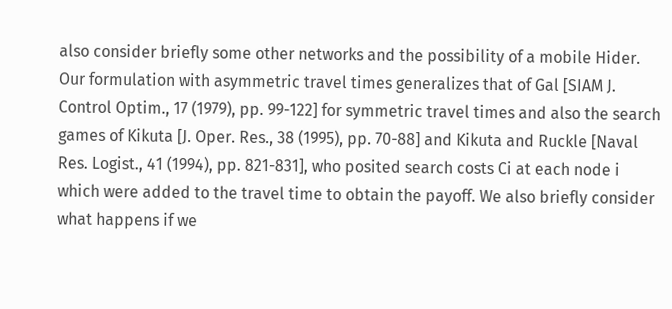also consider briefly some other networks and the possibility of a mobile Hider. Our formulation with asymmetric travel times generalizes that of Gal [SIAM J. Control Optim., 17 (1979), pp. 99-122] for symmetric travel times and also the search games of Kikuta [J. Oper. Res., 38 (1995), pp. 70-88] and Kikuta and Ruckle [Naval Res. Logist., 41 (1994), pp. 821-831], who posited search costs Ci at each node i which were added to the travel time to obtain the payoff. We also briefly consider what happens if we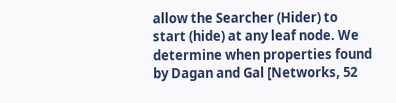allow the Searcher (Hider) to start (hide) at any leaf node. We determine when properties found by Dagan and Gal [Networks, 52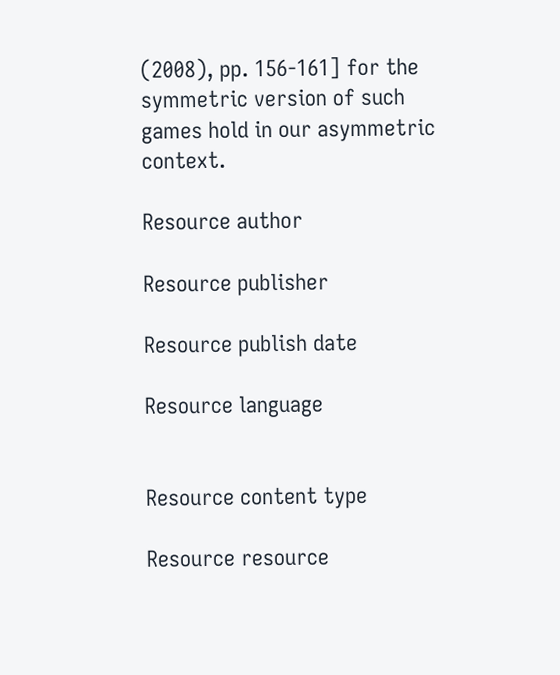(2008), pp. 156-161] for the symmetric version of such games hold in our asymmetric context.

Resource author

Resource publisher

Resource publish date

Resource language


Resource content type

Resource resource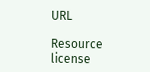URL

Resource license